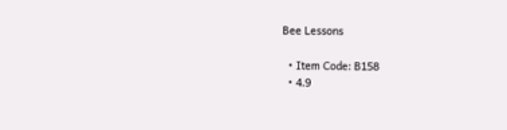Bee Lessons

  • Item Code: B158
  • 4.9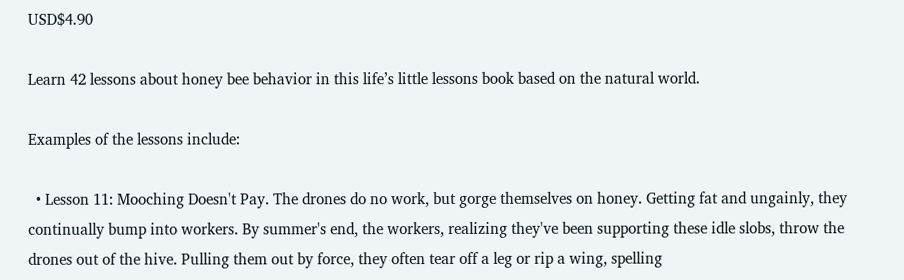USD$4.90

Learn 42 lessons about honey bee behavior in this life’s little lessons book based on the natural world.

Examples of the lessons include:

  • Lesson 11: Mooching Doesn't Pay. The drones do no work, but gorge themselves on honey. Getting fat and ungainly, they continually bump into workers. By summer's end, the workers, realizing they've been supporting these idle slobs, throw the drones out of the hive. Pulling them out by force, they often tear off a leg or rip a wing, spelling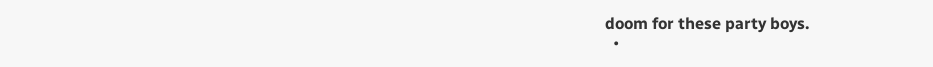doom for these party boys.
  •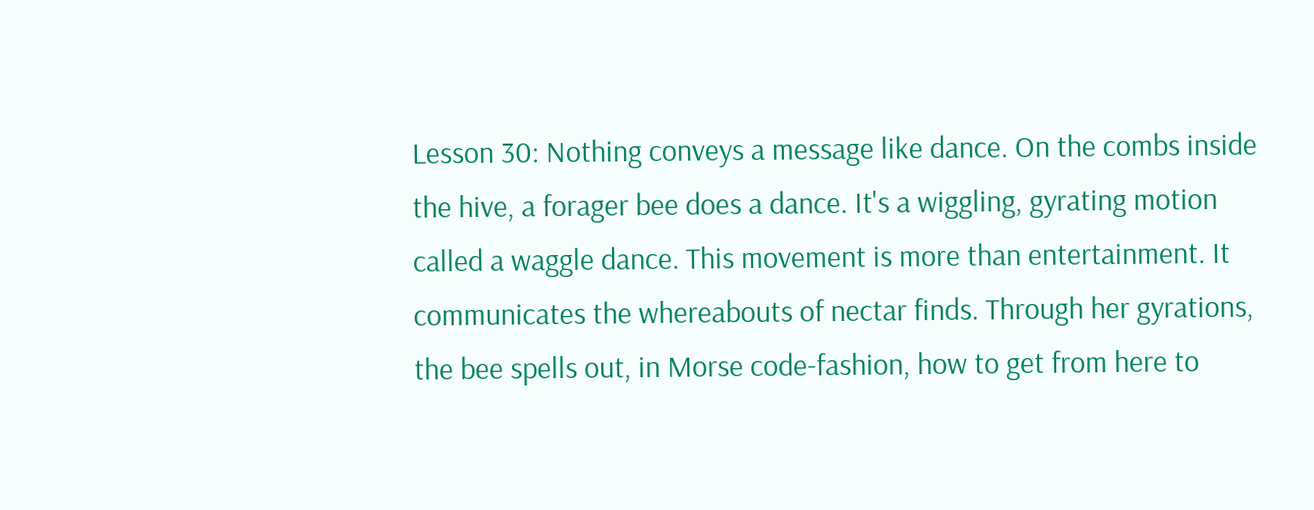Lesson 30: Nothing conveys a message like dance. On the combs inside the hive, a forager bee does a dance. It's a wiggling, gyrating motion called a waggle dance. This movement is more than entertainment. It communicates the whereabouts of nectar finds. Through her gyrations, the bee spells out, in Morse code-fashion, how to get from here to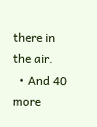there in the air.
  • And 40 more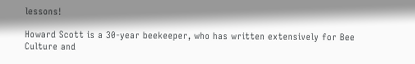lessons!

Howard Scott is a 30-year beekeeper, who has written extensively for Bee Culture and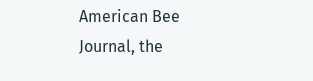American Bee Journal, the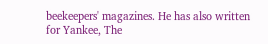beekeepers' magazines. He has also written for Yankee, The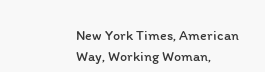New York Times, American Way, Working Woman,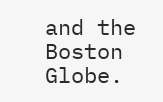and the Boston Globe.